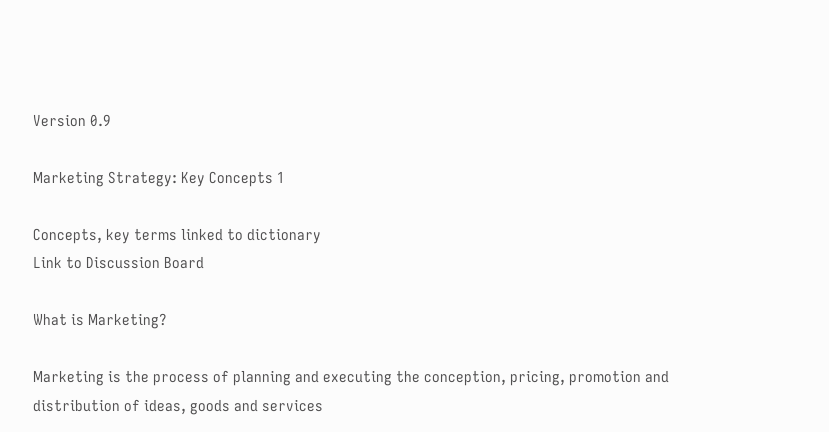Version 0.9

Marketing Strategy: Key Concepts 1

Concepts, key terms linked to dictionary
Link to Discussion Board

What is Marketing?

Marketing is the process of planning and executing the conception, pricing, promotion and distribution of ideas, goods and services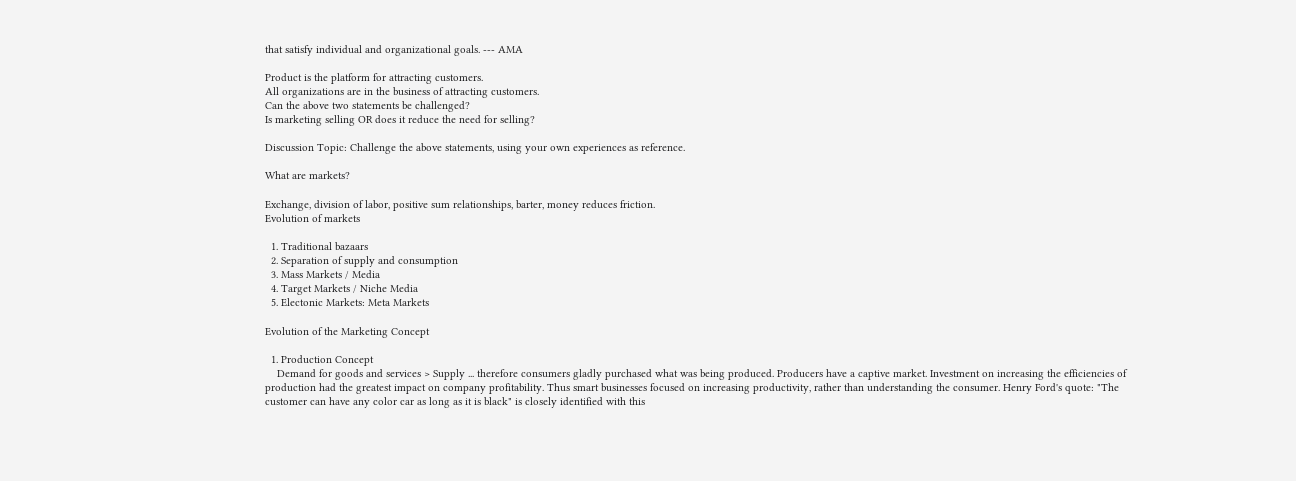that satisfy individual and organizational goals. --- AMA

Product is the platform for attracting customers.
All organizations are in the business of attracting customers.
Can the above two statements be challenged?
Is marketing selling OR does it reduce the need for selling?

Discussion Topic: Challenge the above statements, using your own experiences as reference.

What are markets?

Exchange, division of labor, positive sum relationships, barter, money reduces friction.
Evolution of markets

  1. Traditional bazaars
  2. Separation of supply and consumption
  3. Mass Markets / Media
  4. Target Markets / Niche Media
  5. Electonic Markets: Meta Markets

Evolution of the Marketing Concept

  1. Production Concept
    Demand for goods and services > Supply ... therefore consumers gladly purchased what was being produced. Producers have a captive market. Investment on increasing the efficiencies of production had the greatest impact on company profitability. Thus smart businesses focused on increasing productivity, rather than understanding the consumer. Henry Ford's quote: "The customer can have any color car as long as it is black" is closely identified with this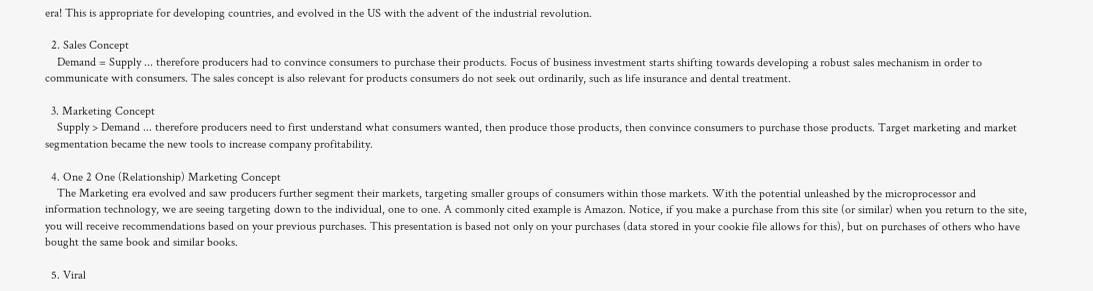era! This is appropriate for developing countries, and evolved in the US with the advent of the industrial revolution.

  2. Sales Concept
    Demand = Supply ... therefore producers had to convince consumers to purchase their products. Focus of business investment starts shifting towards developing a robust sales mechanism in order to communicate with consumers. The sales concept is also relevant for products consumers do not seek out ordinarily, such as life insurance and dental treatment.

  3. Marketing Concept
    Supply > Demand ... therefore producers need to first understand what consumers wanted, then produce those products, then convince consumers to purchase those products. Target marketing and market segmentation became the new tools to increase company profitability.

  4. One 2 One (Relationship) Marketing Concept
    The Marketing era evolved and saw producers further segment their markets, targeting smaller groups of consumers within those markets. With the potential unleashed by the microprocessor and information technology, we are seeing targeting down to the individual, one to one. A commonly cited example is Amazon. Notice, if you make a purchase from this site (or similar) when you return to the site, you will receive recommendations based on your previous purchases. This presentation is based not only on your purchases (data stored in your cookie file allows for this), but on purchases of others who have bought the same book and similar books.

  5. Viral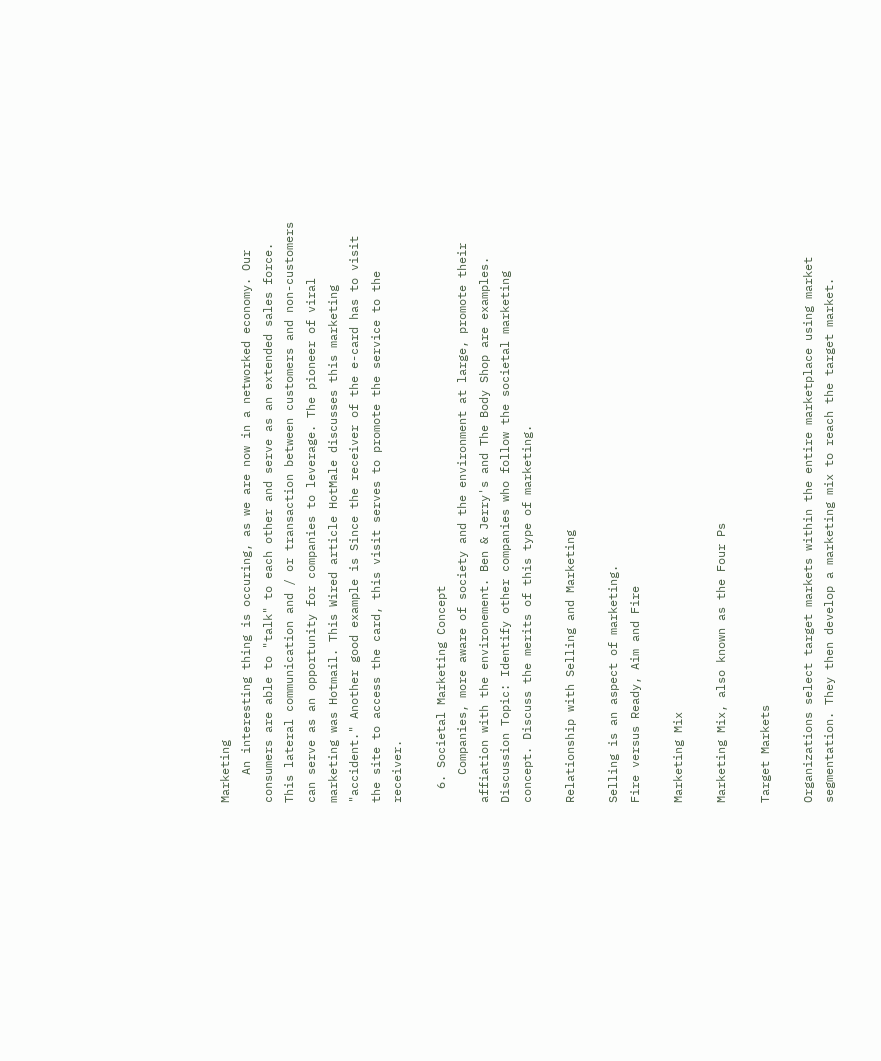Marketing
    An interesting thing is occuring, as we are now in a networked economy. Our consumers are able to "talk" to each other and serve as an extended sales force. This lateral communication and / or transaction between customers and non-customers can serve as an opportunity for companies to leverage. The pioneer of viral marketing was Hotmail. This Wired article HotMale discusses this marketing "accident." Another good example is Since the receiver of the e-card has to visit the site to access the card, this visit serves to promote the service to the receiver.

  6. Societal Marketing Concept
    Companies, more aware of society and the environment at large, promote their affiation with the environement. Ben & Jerry's and The Body Shop are examples.
Discussion Topic: Identify other companies who follow the societal marketing concept. Discuss the merits of this type of marketing.

Relationship with Selling and Marketing

Selling is an aspect of marketing.
Fire versus Ready, Aim and Fire

Marketing Mix

Marketing Mix, also known as the Four Ps

Target Markets

Organizations select target markets within the entire marketplace using market segmentation. They then develop a marketing mix to reach the target market.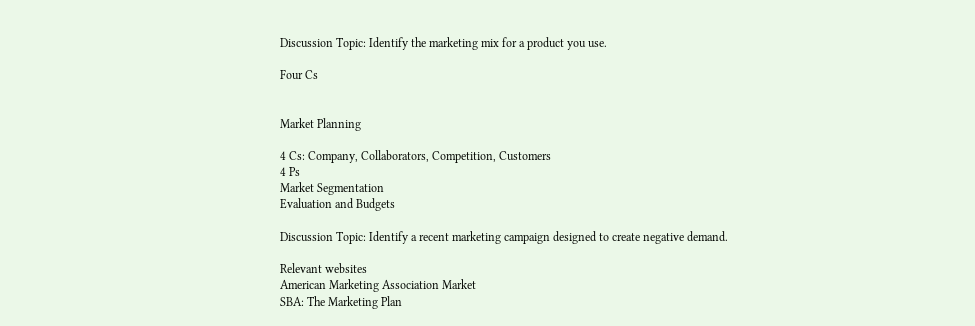Discussion Topic: Identify the marketing mix for a product you use.

Four Cs


Market Planning

4 Cs: Company, Collaborators, Competition, Customers
4 Ps
Market Segmentation
Evaluation and Budgets

Discussion Topic: Identify a recent marketing campaign designed to create negative demand.

Relevant websites
American Marketing Association Market
SBA: The Marketing Plan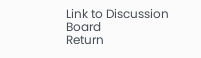Link to Discussion Board
Return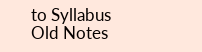to Syllabus
Old Notes